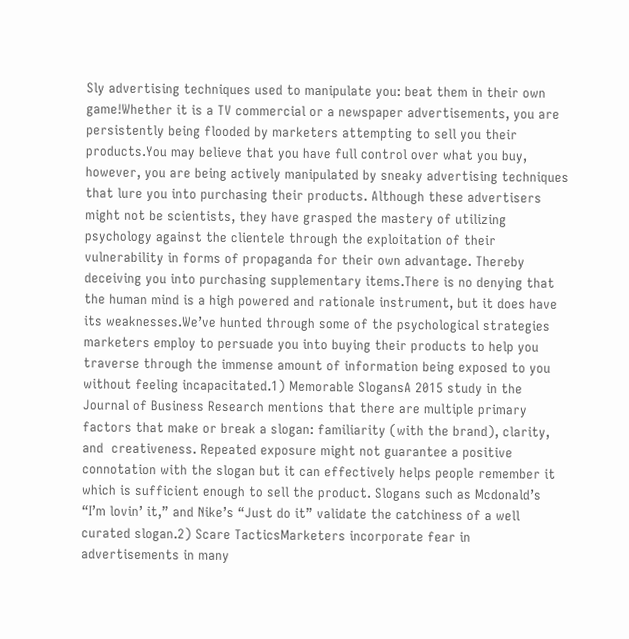Sly advertising techniques used to manipulate you: beat them in their own game!Whether it is a TV commercial or a newspaper advertisements, you are persistently being flooded by marketers attempting to sell you their products.You may believe that you have full control over what you buy, however, you are being actively manipulated by sneaky advertising techniques that lure you into purchasing their products. Although these advertisers might not be scientists, they have grasped the mastery of utilizing psychology against the clientele through the exploitation of their vulnerability in forms of propaganda for their own advantage. Thereby deceiving you into purchasing supplementary items.There is no denying that the human mind is a high powered and rationale instrument, but it does have its weaknesses.We’ve hunted through some of the psychological strategies marketers employ to persuade you into buying their products to help you traverse through the immense amount of information being exposed to you without feeling incapacitated.1) Memorable SlogansA 2015 study in the Journal of Business Research mentions that there are multiple primary factors that make or break a slogan: familiarity (with the brand), clarity, and  creativeness. Repeated exposure might not guarantee a positive connotation with the slogan but it can effectively helps people remember it which is sufficient enough to sell the product. Slogans such as Mcdonald’s “I’m lovin’ it,” and Nike’s “Just do it” validate the catchiness of a well curated slogan.2) Scare TacticsMarketers incorporate fear in advertisements in many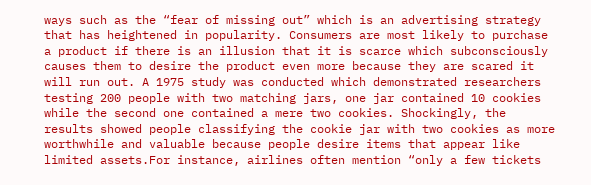ways such as the “fear of missing out” which is an advertising strategy that has heightened in popularity. Consumers are most likely to purchase a product if there is an illusion that it is scarce which subconsciously causes them to desire the product even more because they are scared it will run out. A 1975 study was conducted which demonstrated researchers testing 200 people with two matching jars, one jar contained 10 cookies while the second one contained a mere two cookies. Shockingly, the results showed people classifying the cookie jar with two cookies as more worthwhile and valuable because people desire items that appear like limited assets.For instance, airlines often mention “only a few tickets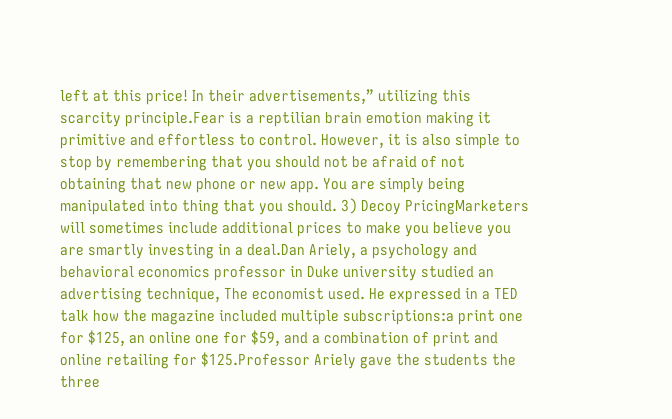left at this price! In their advertisements,” utilizing this scarcity principle.Fear is a reptilian brain emotion making it primitive and effortless to control. However, it is also simple to stop by remembering that you should not be afraid of not obtaining that new phone or new app. You are simply being manipulated into thing that you should. 3) Decoy PricingMarketers will sometimes include additional prices to make you believe you are smartly investing in a deal.Dan Ariely, a psychology and behavioral economics professor in Duke university studied an advertising technique, The economist used. He expressed in a TED talk how the magazine included multiple subscriptions:a print one for $125, an online one for $59, and a combination of print and online retailing for $125.Professor Ariely gave the students the three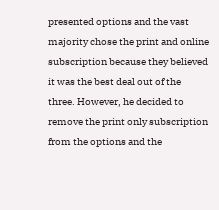presented options and the vast majority chose the print and online subscription because they believed it was the best deal out of the three. However, he decided to remove the print only subscription from the options and the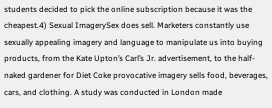students decided to pick the online subscription because it was the cheapest.4) Sexual ImagerySex does sell. Marketers constantly use sexually appealing imagery and language to manipulate us into buying products, from the Kate Upton’s Carl’s Jr. advertisement, to the half-naked gardener for Diet Coke provocative imagery sells food, beverages, cars, and clothing. A study was conducted in London made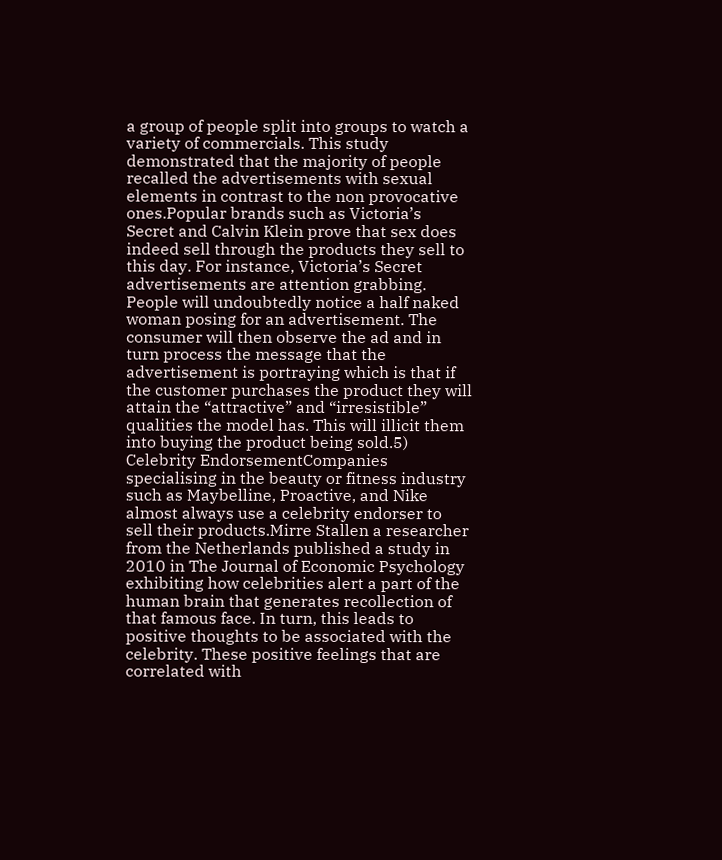a group of people split into groups to watch a variety of commercials. This study demonstrated that the majority of people recalled the advertisements with sexual elements in contrast to the non provocative ones.Popular brands such as Victoria’s Secret and Calvin Klein prove that sex does indeed sell through the products they sell to this day. For instance, Victoria’s Secret advertisements are attention grabbing. People will undoubtedly notice a half naked woman posing for an advertisement. The consumer will then observe the ad and in turn process the message that the advertisement is portraying which is that if the customer purchases the product they will attain the “attractive” and “irresistible” qualities the model has. This will illicit them into buying the product being sold.5) Celebrity EndorsementCompanies specialising in the beauty or fitness industry such as Maybelline, Proactive, and Nike almost always use a celebrity endorser to sell their products.Mirre Stallen a researcher from the Netherlands published a study in 2010 in The Journal of Economic Psychology exhibiting how celebrities alert a part of the human brain that generates recollection of that famous face. In turn, this leads to positive thoughts to be associated with the celebrity. These positive feelings that are correlated with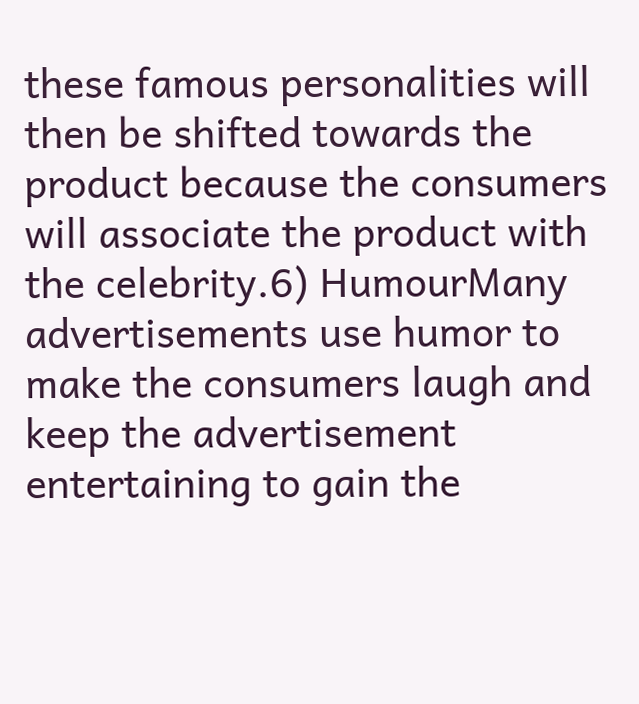these famous personalities will then be shifted towards the product because the consumers will associate the product with the celebrity.6) HumourMany advertisements use humor to make the consumers laugh and keep the advertisement entertaining to gain the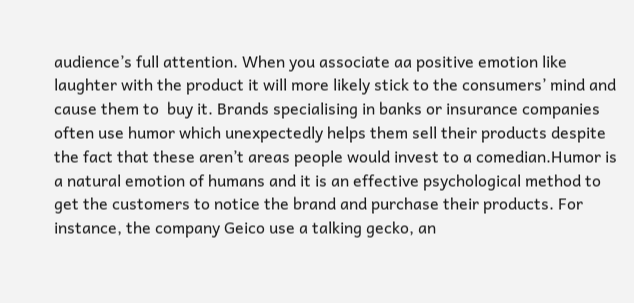audience’s full attention. When you associate aa positive emotion like laughter with the product it will more likely stick to the consumers’ mind and cause them to  buy it. Brands specialising in banks or insurance companies often use humor which unexpectedly helps them sell their products despite the fact that these aren’t areas people would invest to a comedian.Humor is a natural emotion of humans and it is an effective psychological method to get the customers to notice the brand and purchase their products. For instance, the company Geico use a talking gecko, an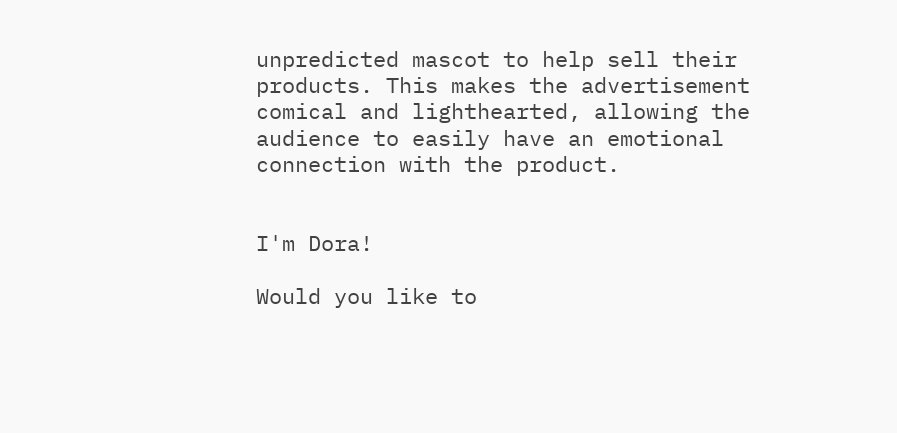unpredicted mascot to help sell their products. This makes the advertisement comical and lighthearted, allowing the audience to easily have an emotional connection with the product.


I'm Dora!

Would you like to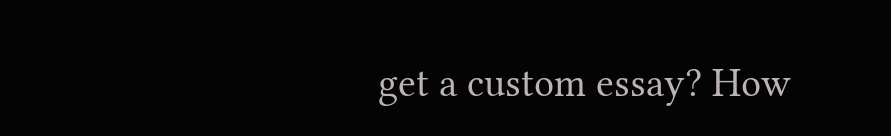get a custom essay? How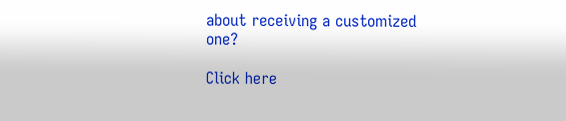about receiving a customized one?

Click here